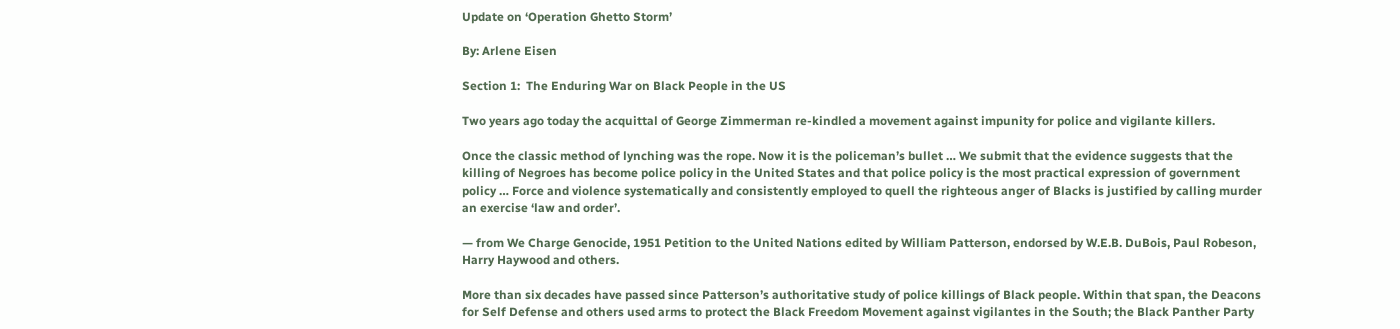Update on ‘Operation Ghetto Storm’

By: Arlene Eisen

Section 1:  The Enduring War on Black People in the US

Two years ago today the acquittal of George Zimmerman re-kindled a movement against impunity for police and vigilante killers.

Once the classic method of lynching was the rope. Now it is the policeman’s bullet … We submit that the evidence suggests that the killing of Negroes has become police policy in the United States and that police policy is the most practical expression of government policy … Force and violence systematically and consistently employed to quell the righteous anger of Blacks is justified by calling murder an exercise ‘law and order’.

— from We Charge Genocide, 1951 Petition to the United Nations edited by William Patterson, endorsed by W.E.B. DuBois, Paul Robeson, Harry Haywood and others.

More than six decades have passed since Patterson’s authoritative study of police killings of Black people. Within that span, the Deacons for Self Defense and others used arms to protect the Black Freedom Movement against vigilantes in the South; the Black Panther Party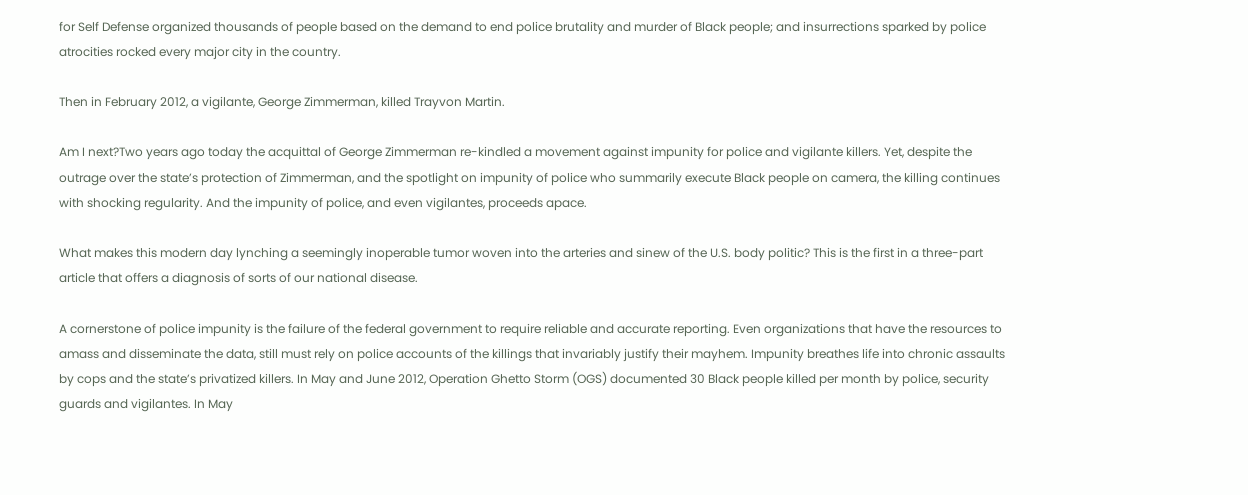for Self Defense organized thousands of people based on the demand to end police brutality and murder of Black people; and insurrections sparked by police atrocities rocked every major city in the country.

Then in February 2012, a vigilante, George Zimmerman, killed Trayvon Martin.

Am I next?Two years ago today the acquittal of George Zimmerman re-kindled a movement against impunity for police and vigilante killers. Yet, despite the outrage over the state’s protection of Zimmerman, and the spotlight on impunity of police who summarily execute Black people on camera, the killing continues with shocking regularity. And the impunity of police, and even vigilantes, proceeds apace.

What makes this modern day lynching a seemingly inoperable tumor woven into the arteries and sinew of the U.S. body politic? This is the first in a three-part article that offers a diagnosis of sorts of our national disease.

A cornerstone of police impunity is the failure of the federal government to require reliable and accurate reporting. Even organizations that have the resources to amass and disseminate the data, still must rely on police accounts of the killings that invariably justify their mayhem. Impunity breathes life into chronic assaults by cops and the state’s privatized killers. In May and June 2012, Operation Ghetto Storm (OGS) documented 30 Black people killed per month by police, security guards and vigilantes. In May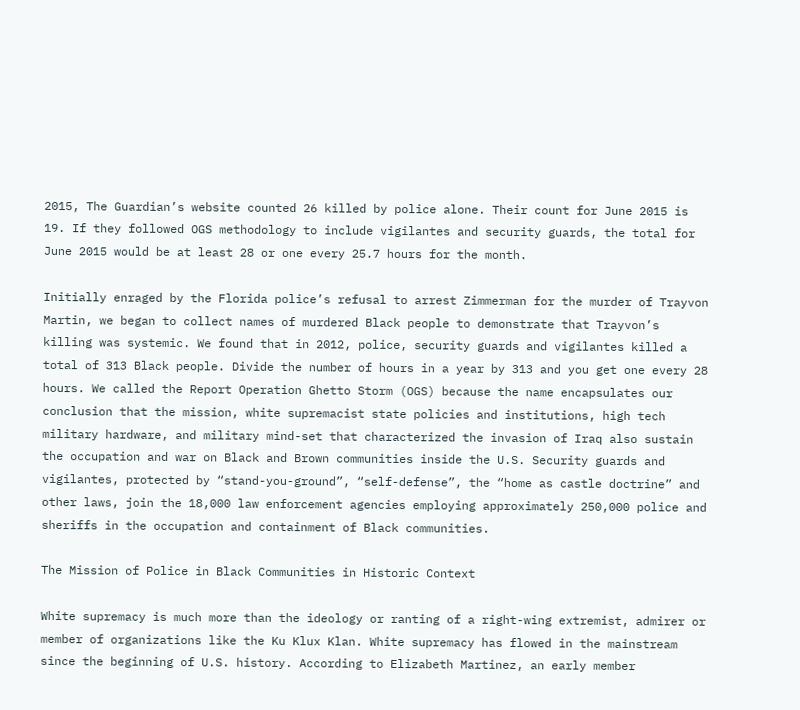2015, The Guardian’s website counted 26 killed by police alone. Their count for June 2015 is 19. If they followed OGS methodology to include vigilantes and security guards, the total for June 2015 would be at least 28 or one every 25.7 hours for the month.

Initially enraged by the Florida police’s refusal to arrest Zimmerman for the murder of Trayvon Martin, we began to collect names of murdered Black people to demonstrate that Trayvon’s killing was systemic. We found that in 2012, police, security guards and vigilantes killed a total of 313 Black people. Divide the number of hours in a year by 313 and you get one every 28 hours. We called the Report Operation Ghetto Storm (OGS) because the name encapsulates our conclusion that the mission, white supremacist state policies and institutions, high tech military hardware, and military mind-set that characterized the invasion of Iraq also sustain the occupation and war on Black and Brown communities inside the U.S. Security guards and vigilantes, protected by “stand-you-ground”, “self-defense”, the “home as castle doctrine” and other laws, join the 18,000 law enforcement agencies employing approximately 250,000 police and sheriffs in the occupation and containment of Black communities.

The Mission of Police in Black Communities in Historic Context

White supremacy is much more than the ideology or ranting of a right-wing extremist, admirer or member of organizations like the Ku Klux Klan. White supremacy has flowed in the mainstream since the beginning of U.S. history. According to Elizabeth Martinez, an early member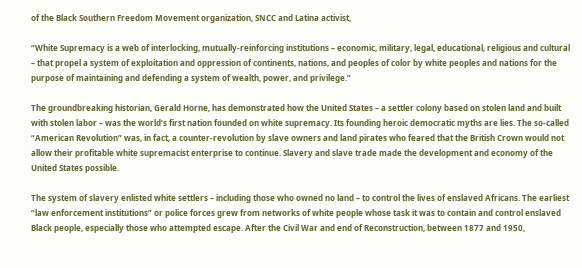of the Black Southern Freedom Movement organization, SNCC and Latina activist,

“White Supremacy is a web of interlocking, mutually-reinforcing institutions – economic, military, legal, educational, religious and cultural – that propel a system of exploitation and oppression of continents, nations, and peoples of color by white peoples and nations for the purpose of maintaining and defending a system of wealth, power, and privilege.”

The groundbreaking historian, Gerald Horne, has demonstrated how the United States – a settler colony based on stolen land and built with stolen labor – was the world’s first nation founded on white supremacy. Its founding heroic democratic myths are lies. The so-called “American Revolution” was, in fact, a counter-revolution by slave owners and land pirates who feared that the British Crown would not allow their profitable white supremacist enterprise to continue. Slavery and slave trade made the development and economy of the United States possible.

The system of slavery enlisted white settlers – including those who owned no land – to control the lives of enslaved Africans. The earliest “law enforcement institutions” or police forces grew from networks of white people whose task it was to contain and control enslaved Black people, especially those who attempted escape. After the Civil War and end of Reconstruction, between 1877 and 1950,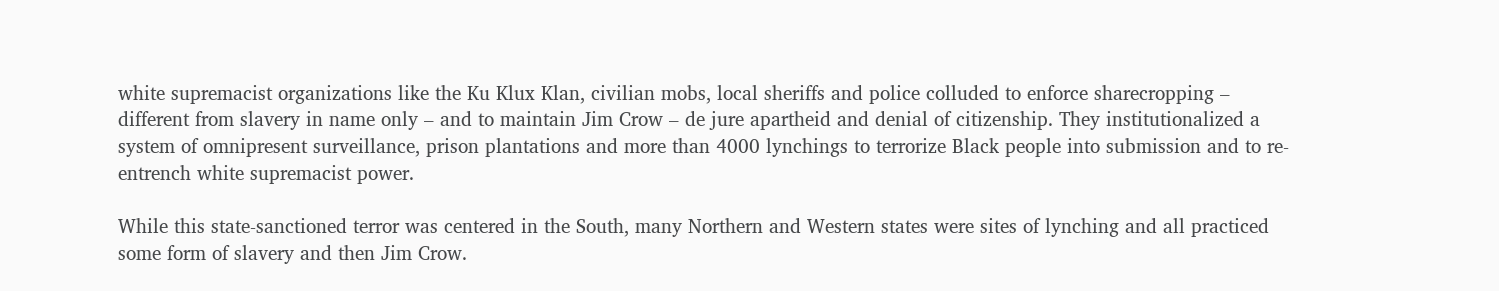white supremacist organizations like the Ku Klux Klan, civilian mobs, local sheriffs and police colluded to enforce sharecropping – different from slavery in name only – and to maintain Jim Crow – de jure apartheid and denial of citizenship. They institutionalized a system of omnipresent surveillance, prison plantations and more than 4000 lynchings to terrorize Black people into submission and to re-entrench white supremacist power.

While this state-sanctioned terror was centered in the South, many Northern and Western states were sites of lynching and all practiced some form of slavery and then Jim Crow.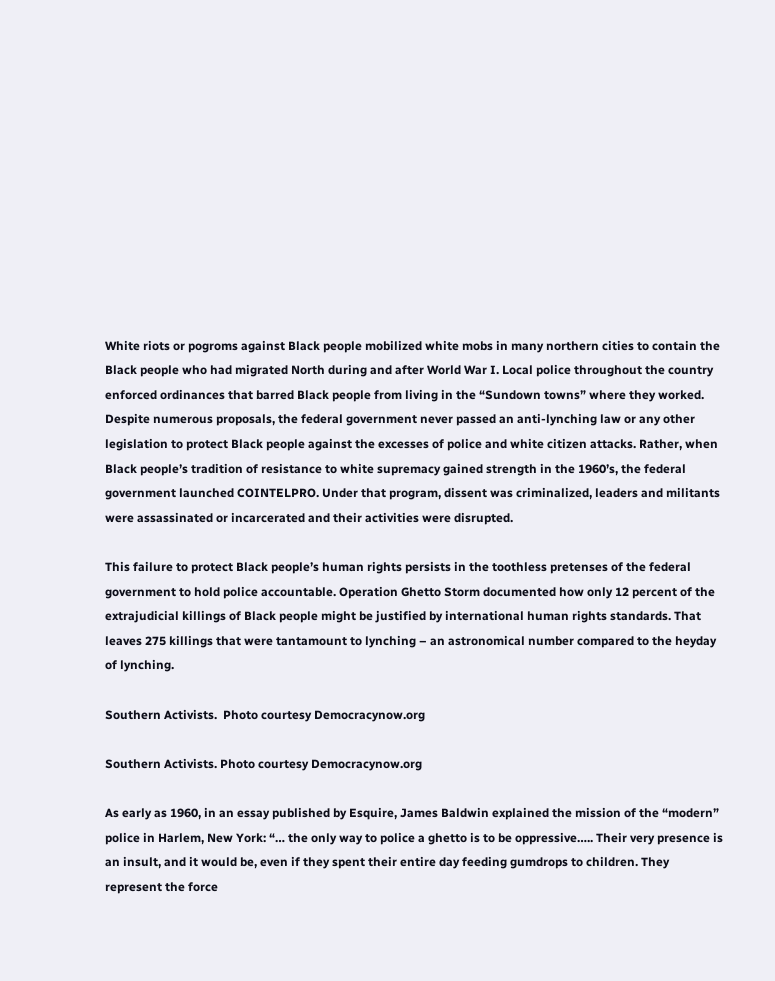White riots or pogroms against Black people mobilized white mobs in many northern cities to contain the Black people who had migrated North during and after World War I. Local police throughout the country enforced ordinances that barred Black people from living in the “Sundown towns” where they worked. Despite numerous proposals, the federal government never passed an anti-lynching law or any other legislation to protect Black people against the excesses of police and white citizen attacks. Rather, when Black people’s tradition of resistance to white supremacy gained strength in the 1960’s, the federal government launched COINTELPRO. Under that program, dissent was criminalized, leaders and militants were assassinated or incarcerated and their activities were disrupted.

This failure to protect Black people’s human rights persists in the toothless pretenses of the federal government to hold police accountable. Operation Ghetto Storm documented how only 12 percent of the extrajudicial killings of Black people might be justified by international human rights standards. That leaves 275 killings that were tantamount to lynching – an astronomical number compared to the heyday of lynching.

Southern Activists.  Photo courtesy Democracynow.org

Southern Activists. Photo courtesy Democracynow.org

As early as 1960, in an essay published by Esquire, James Baldwin explained the mission of the “modern” police in Harlem, New York: “… the only way to police a ghetto is to be oppressive….. Their very presence is an insult, and it would be, even if they spent their entire day feeding gumdrops to children. They represent the force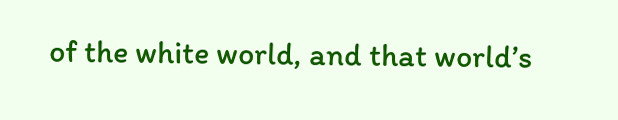of the white world, and that world’s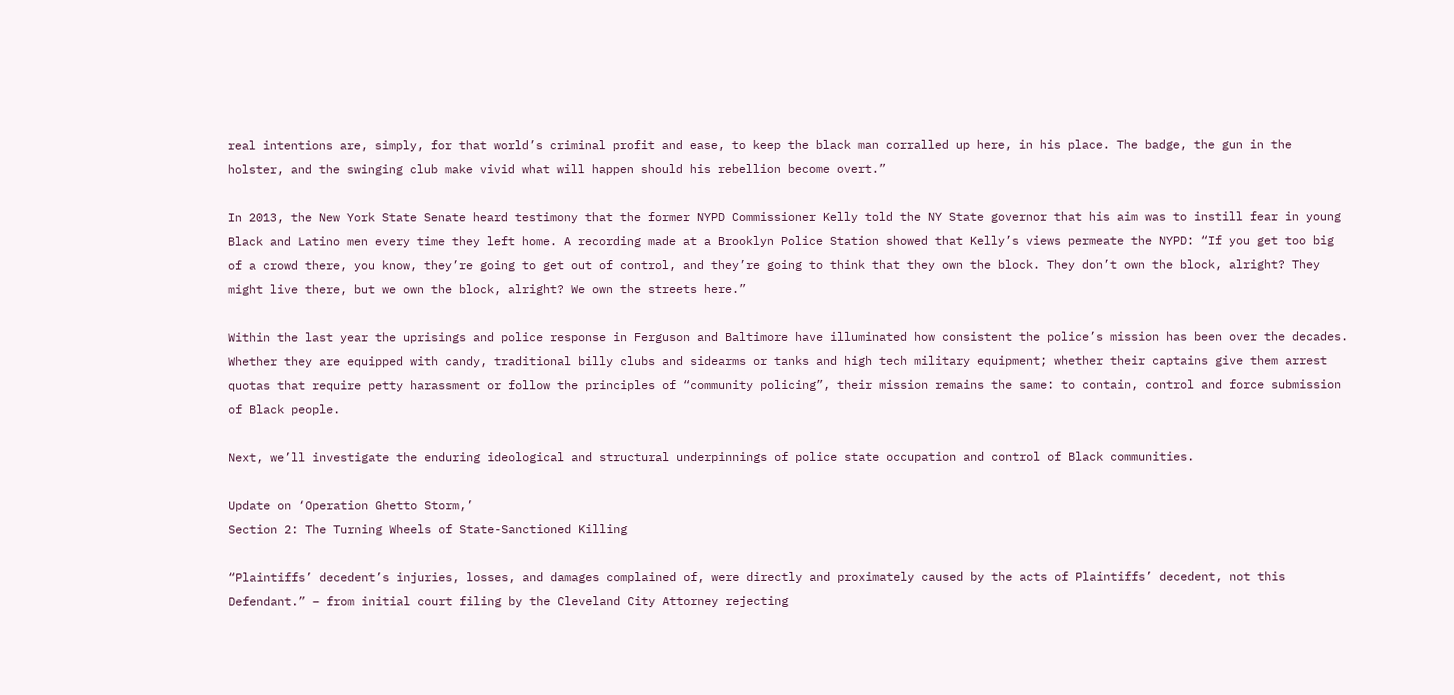real intentions are, simply, for that world’s criminal profit and ease, to keep the black man corralled up here, in his place. The badge, the gun in the holster, and the swinging club make vivid what will happen should his rebellion become overt.”

In 2013, the New York State Senate heard testimony that the former NYPD Commissioner Kelly told the NY State governor that his aim was to instill fear in young Black and Latino men every time they left home. A recording made at a Brooklyn Police Station showed that Kelly’s views permeate the NYPD: “If you get too big of a crowd there, you know, they’re going to get out of control, and they’re going to think that they own the block. They don’t own the block, alright? They might live there, but we own the block, alright? We own the streets here.”

Within the last year the uprisings and police response in Ferguson and Baltimore have illuminated how consistent the police’s mission has been over the decades. Whether they are equipped with candy, traditional billy clubs and sidearms or tanks and high tech military equipment; whether their captains give them arrest quotas that require petty harassment or follow the principles of “community policing”, their mission remains the same: to contain, control and force submission of Black people.

Next, we’ll investigate the enduring ideological and structural underpinnings of police state occupation and control of Black communities.

Update on ‘Operation Ghetto Storm,’
Section 2: The Turning Wheels of State-Sanctioned Killing

“Plaintiffs’ decedent’s injuries, losses, and damages complained of, were directly and proximately caused by the acts of Plaintiffs’ decedent, not this Defendant.” – from initial court filing by the Cleveland City Attorney rejecting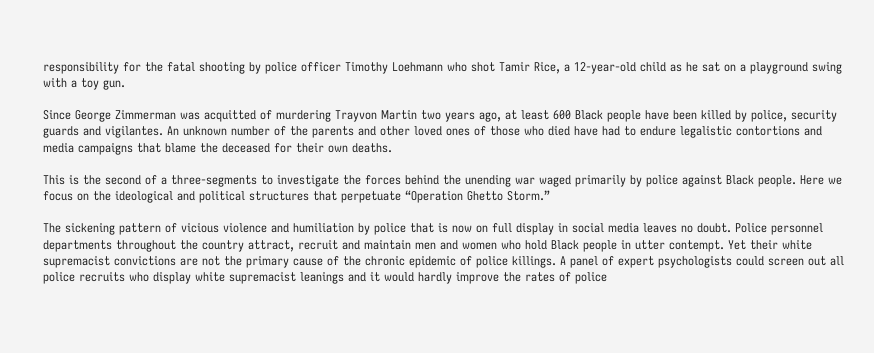responsibility for the fatal shooting by police officer Timothy Loehmann who shot Tamir Rice, a 12-year-old child as he sat on a playground swing with a toy gun.

Since George Zimmerman was acquitted of murdering Trayvon Martin two years ago, at least 600 Black people have been killed by police, security guards and vigilantes. An unknown number of the parents and other loved ones of those who died have had to endure legalistic contortions and media campaigns that blame the deceased for their own deaths.

This is the second of a three-segments to investigate the forces behind the unending war waged primarily by police against Black people. Here we focus on the ideological and political structures that perpetuate “Operation Ghetto Storm.”

The sickening pattern of vicious violence and humiliation by police that is now on full display in social media leaves no doubt. Police personnel departments throughout the country attract, recruit and maintain men and women who hold Black people in utter contempt. Yet their white supremacist convictions are not the primary cause of the chronic epidemic of police killings. A panel of expert psychologists could screen out all police recruits who display white supremacist leanings and it would hardly improve the rates of police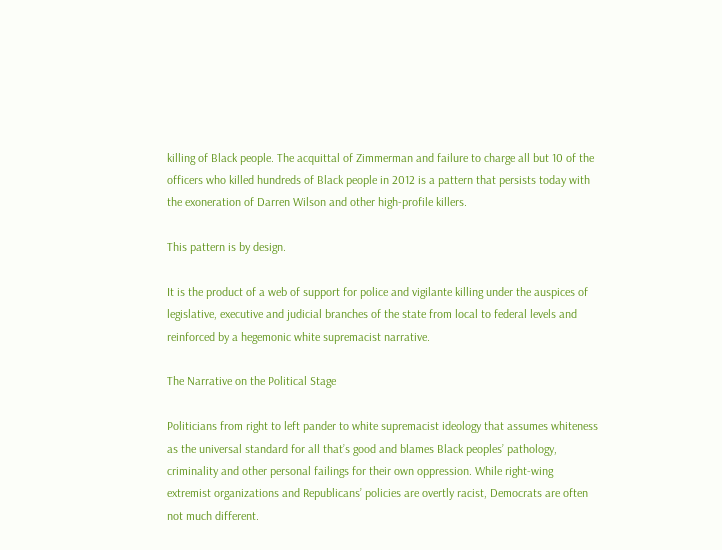killing of Black people. The acquittal of Zimmerman and failure to charge all but 10 of the officers who killed hundreds of Black people in 2012 is a pattern that persists today with the exoneration of Darren Wilson and other high-profile killers.

This pattern is by design.

It is the product of a web of support for police and vigilante killing under the auspices of legislative, executive and judicial branches of the state from local to federal levels and reinforced by a hegemonic white supremacist narrative.

The Narrative on the Political Stage

Politicians from right to left pander to white supremacist ideology that assumes whiteness as the universal standard for all that’s good and blames Black peoples’ pathology, criminality and other personal failings for their own oppression. While right-wing extremist organizations and Republicans’ policies are overtly racist, Democrats are often not much different.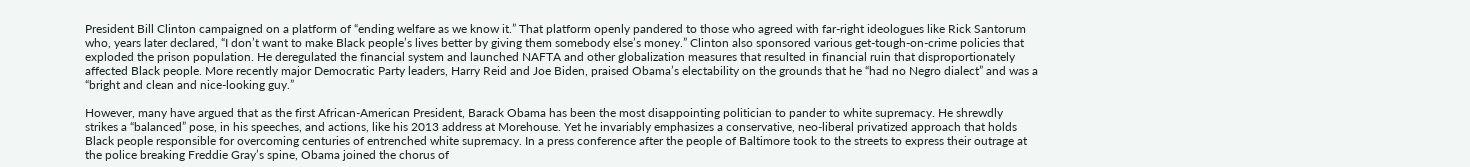President Bill Clinton campaigned on a platform of “ending welfare as we know it.” That platform openly pandered to those who agreed with far-right ideologues like Rick Santorum who, years later declared, “I don’t want to make Black people’s lives better by giving them somebody else’s money.” Clinton also sponsored various get-tough-on-crime policies that exploded the prison population. He deregulated the financial system and launched NAFTA and other globalization measures that resulted in financial ruin that disproportionately affected Black people. More recently major Democratic Party leaders, Harry Reid and Joe Biden, praised Obama’s electability on the grounds that he “had no Negro dialect” and was a “bright and clean and nice-looking guy.”

However, many have argued that as the first African-American President, Barack Obama has been the most disappointing politician to pander to white supremacy. He shrewdly strikes a “balanced” pose, in his speeches, and actions, like his 2013 address at Morehouse. Yet he invariably emphasizes a conservative, neo-liberal privatized approach that holds Black people responsible for overcoming centuries of entrenched white supremacy. In a press conference after the people of Baltimore took to the streets to express their outrage at the police breaking Freddie Gray’s spine, Obama joined the chorus of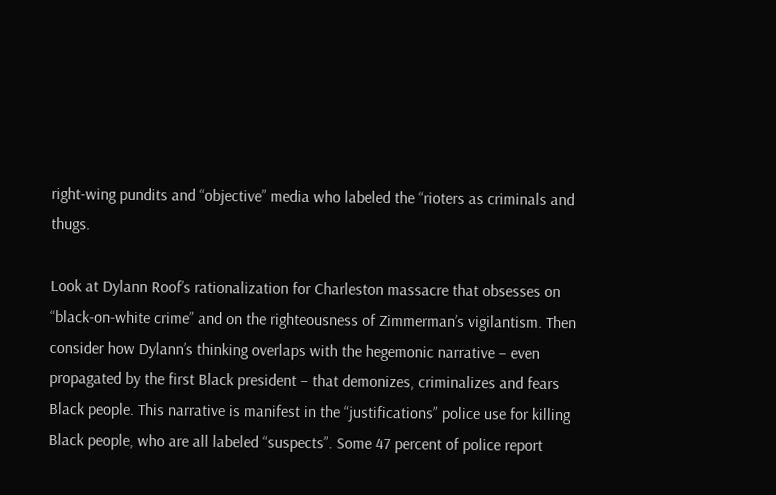right-wing pundits and “objective” media who labeled the “rioters as criminals and thugs.

Look at Dylann Roof’s rationalization for Charleston massacre that obsesses on “black-on-white crime” and on the righteousness of Zimmerman’s vigilantism. Then consider how Dylann’s thinking overlaps with the hegemonic narrative – even propagated by the first Black president – that demonizes, criminalizes and fears Black people. This narrative is manifest in the “justifications” police use for killing Black people, who are all labeled “suspects”. Some 47 percent of police report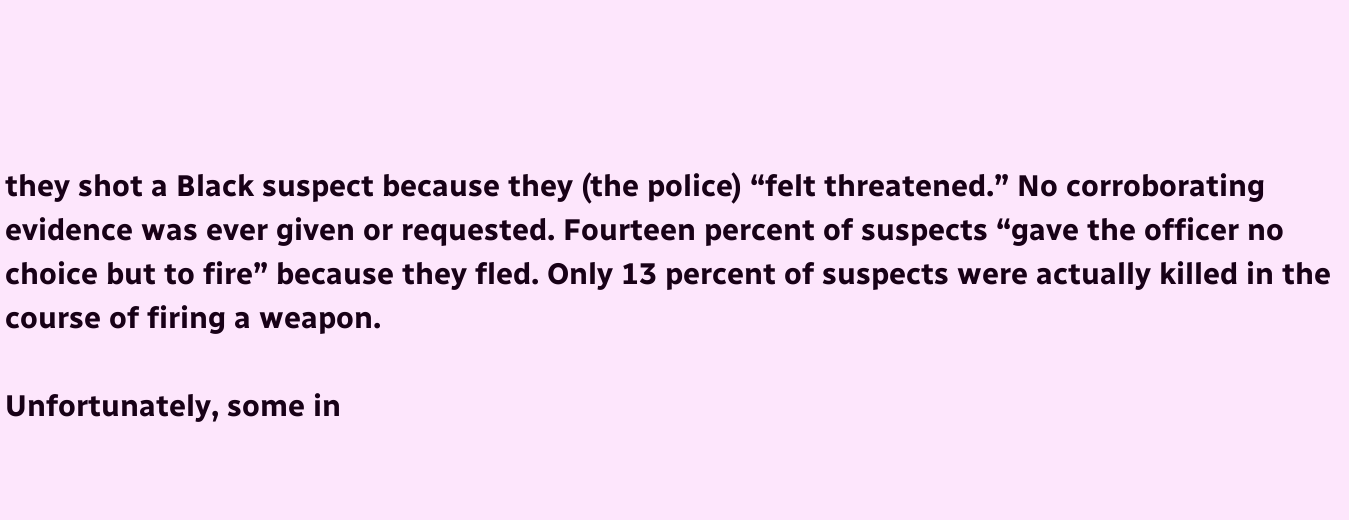they shot a Black suspect because they (the police) “felt threatened.” No corroborating evidence was ever given or requested. Fourteen percent of suspects “gave the officer no choice but to fire” because they fled. Only 13 percent of suspects were actually killed in the course of firing a weapon.

Unfortunately, some in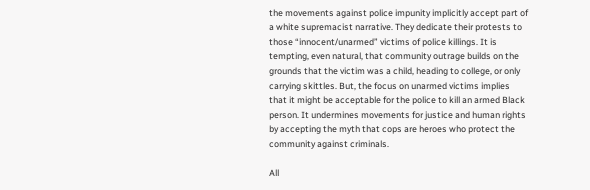the movements against police impunity implicitly accept part of a white supremacist narrative. They dedicate their protests to those “innocent/unarmed” victims of police killings. It is tempting, even natural, that community outrage builds on the grounds that the victim was a child, heading to college, or only carrying skittles. But, the focus on unarmed victims implies that it might be acceptable for the police to kill an armed Black person. It undermines movements for justice and human rights by accepting the myth that cops are heroes who protect the community against criminals.

All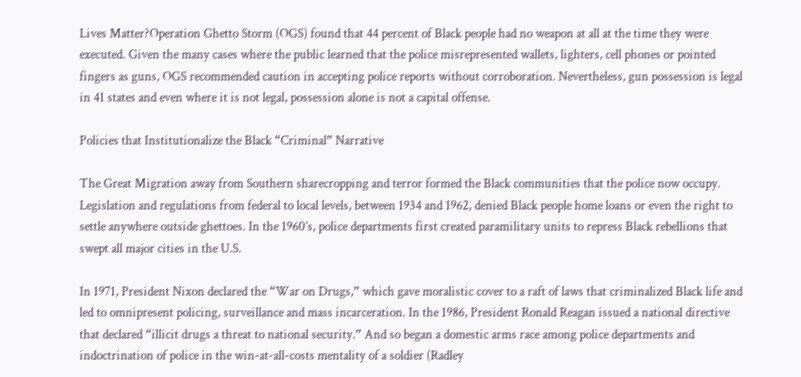Lives Matter?Operation Ghetto Storm (OGS) found that 44 percent of Black people had no weapon at all at the time they were executed. Given the many cases where the public learned that the police misrepresented wallets, lighters, cell phones or pointed fingers as guns, OGS recommended caution in accepting police reports without corroboration. Nevertheless, gun possession is legal in 41 states and even where it is not legal, possession alone is not a capital offense.

Policies that Institutionalize the Black “Criminal” Narrative

The Great Migration away from Southern sharecropping and terror formed the Black communities that the police now occupy. Legislation and regulations from federal to local levels, between 1934 and 1962, denied Black people home loans or even the right to settle anywhere outside ghettoes. In the 1960’s, police departments first created paramilitary units to repress Black rebellions that swept all major cities in the U.S.

In 1971, President Nixon declared the “War on Drugs,” which gave moralistic cover to a raft of laws that criminalized Black life and led to omnipresent policing, surveillance and mass incarceration. In the 1986, President Ronald Reagan issued a national directive that declared “illicit drugs a threat to national security.” And so began a domestic arms race among police departments and indoctrination of police in the win-at-all-costs mentality of a soldier (Radley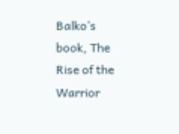Balko’s book, The Rise of the Warrior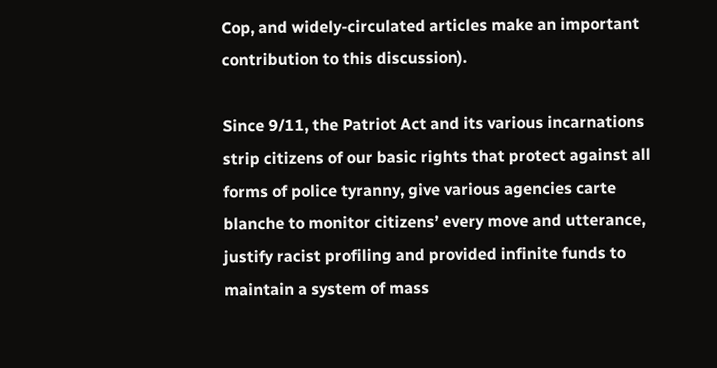Cop, and widely-circulated articles make an important contribution to this discussion).

Since 9/11, the Patriot Act and its various incarnations strip citizens of our basic rights that protect against all forms of police tyranny, give various agencies carte blanche to monitor citizens’ every move and utterance, justify racist profiling and provided infinite funds to maintain a system of mass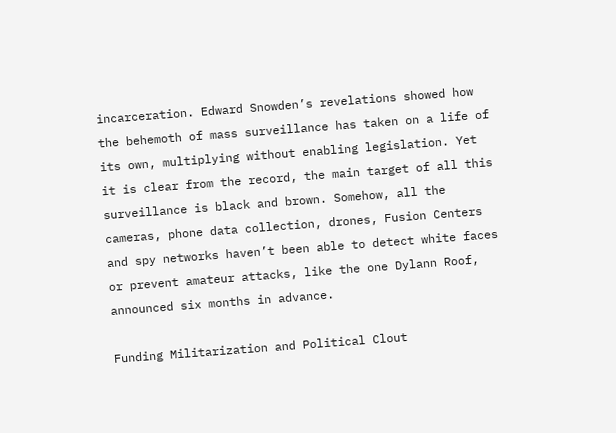incarceration. Edward Snowden’s revelations showed how the behemoth of mass surveillance has taken on a life of its own, multiplying without enabling legislation. Yet it is clear from the record, the main target of all this surveillance is black and brown. Somehow, all the cameras, phone data collection, drones, Fusion Centers and spy networks haven’t been able to detect white faces or prevent amateur attacks, like the one Dylann Roof, announced six months in advance.

Funding Militarization and Political Clout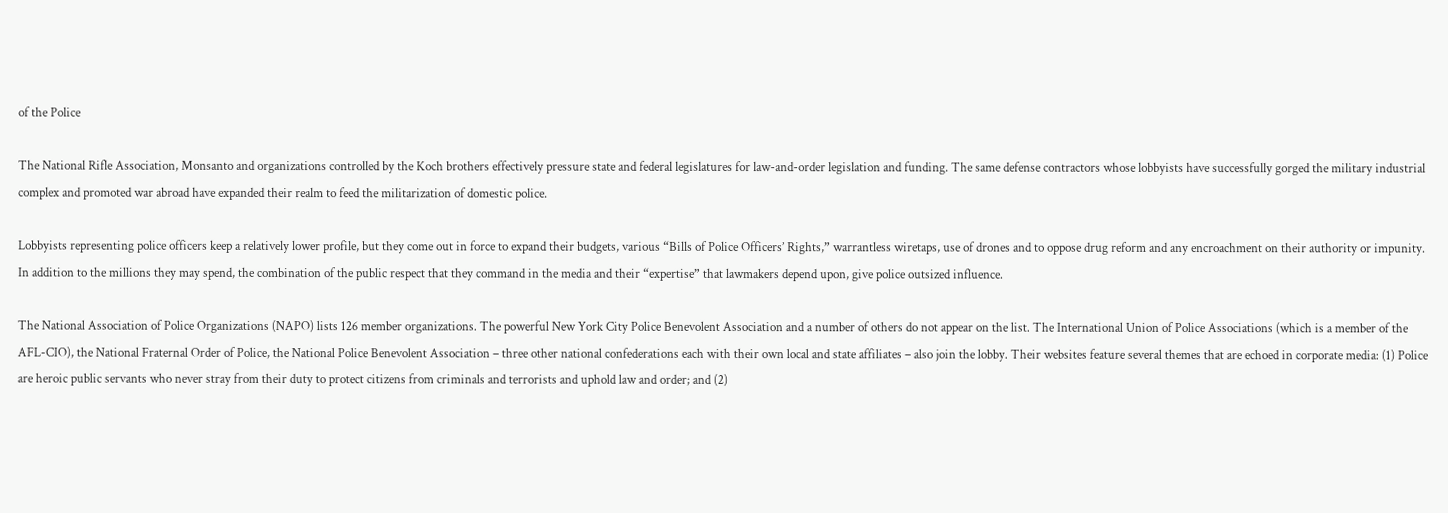of the Police

The National Rifle Association, Monsanto and organizations controlled by the Koch brothers effectively pressure state and federal legislatures for law-and-order legislation and funding. The same defense contractors whose lobbyists have successfully gorged the military industrial complex and promoted war abroad have expanded their realm to feed the militarization of domestic police.

Lobbyists representing police officers keep a relatively lower profile, but they come out in force to expand their budgets, various “Bills of Police Officers’ Rights,” warrantless wiretaps, use of drones and to oppose drug reform and any encroachment on their authority or impunity. In addition to the millions they may spend, the combination of the public respect that they command in the media and their “expertise” that lawmakers depend upon, give police outsized influence.

The National Association of Police Organizations (NAPO) lists 126 member organizations. The powerful New York City Police Benevolent Association and a number of others do not appear on the list. The International Union of Police Associations (which is a member of the AFL-CIO), the National Fraternal Order of Police, the National Police Benevolent Association – three other national confederations each with their own local and state affiliates – also join the lobby. Their websites feature several themes that are echoed in corporate media: (1) Police are heroic public servants who never stray from their duty to protect citizens from criminals and terrorists and uphold law and order; and (2)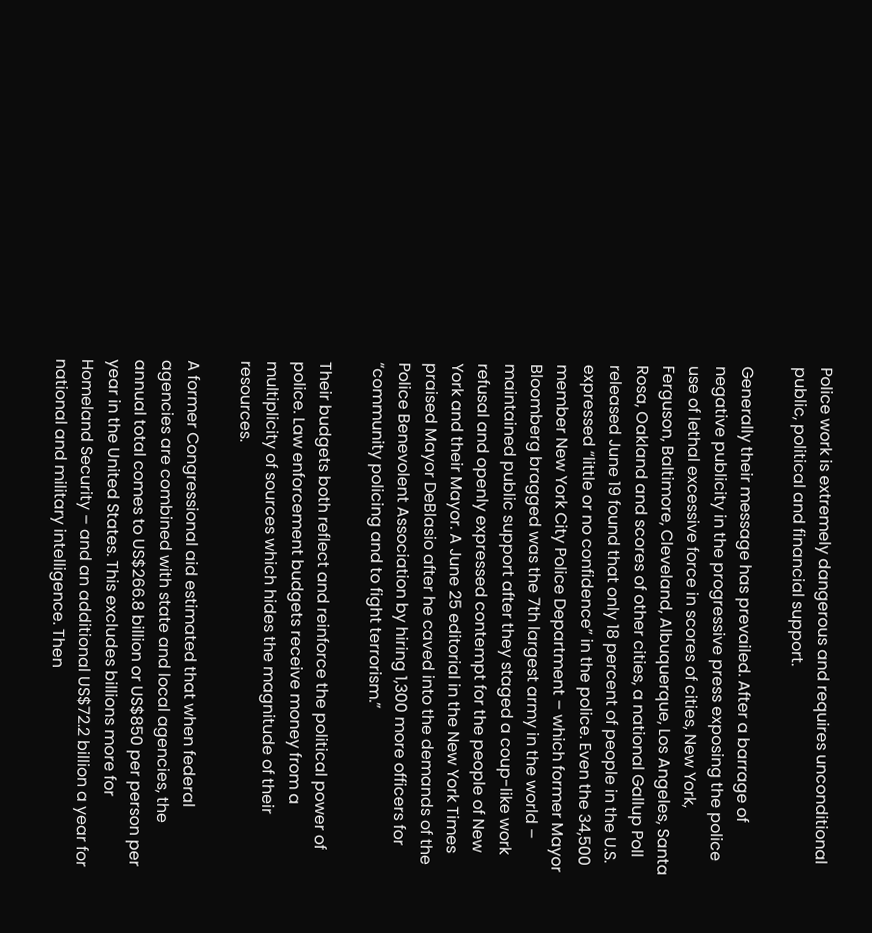Police work is extremely dangerous and requires unconditional public, political and financial support.

Generally their message has prevailed. After a barrage of negative publicity in the progressive press exposing the police use of lethal excessive force in scores of cities, New York, Ferguson, Baltimore, Cleveland, Albuquerque, Los Angeles, Santa Rosa, Oakland and scores of other cities, a national Gallup Poll released June 19 found that only 18 percent of people in the U.S. expressed “little or no confidence” in the police. Even the 34,500 member New York City Police Department – which former Mayor Bloomberg bragged was the 7th largest army in the world – maintained public support after they staged a coup-like work refusal and openly expressed contempt for the people of New York and their Mayor. A June 25 editorial in the New York Times praised Mayor DeBlasio after he caved into the demands of the Police Benevolent Association by hiring 1,300 more officers for “community policing and to fight terrorism.”

Their budgets both reflect and reinforce the political power of police. Law enforcement budgets receive money from a multiplicity of sources which hides the magnitude of their resources.

A former Congressional aid estimated that when federal agencies are combined with state and local agencies, the annual total comes to US$266.8 billion or US$850 per person per year in the United States. This excludes billions more for Homeland Security – and an additional US$72.2 billion a year for national and military intelligence. Then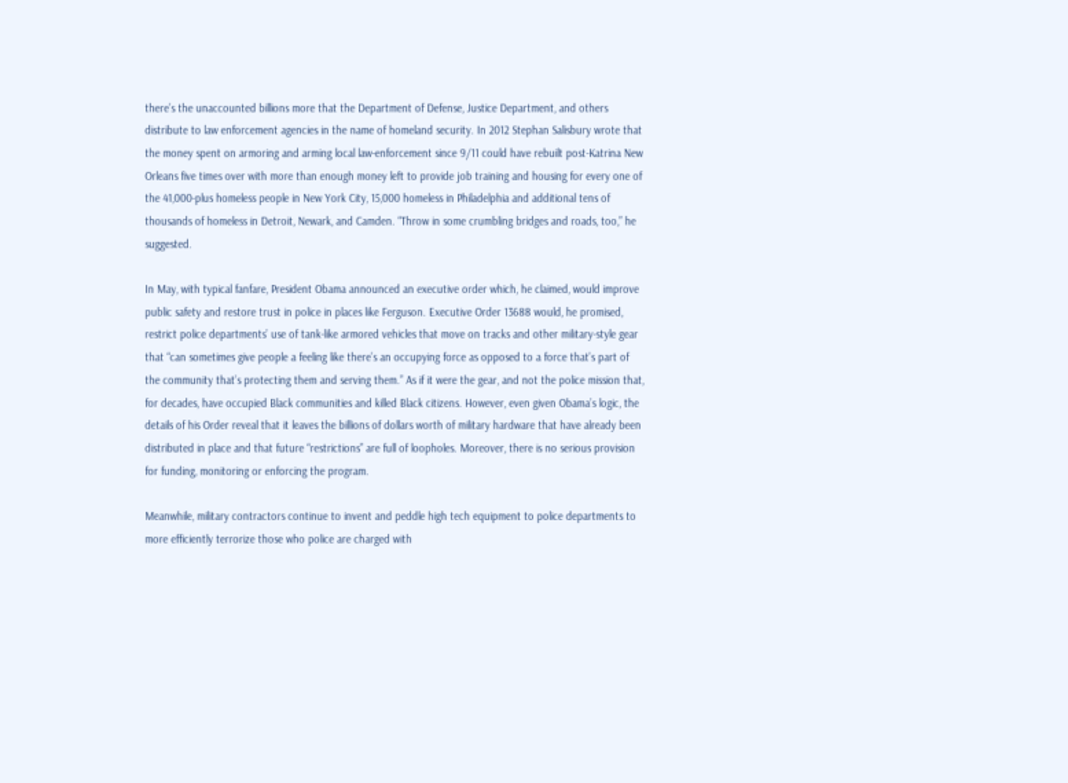there’s the unaccounted billions more that the Department of Defense, Justice Department, and others distribute to law enforcement agencies in the name of homeland security. In 2012 Stephan Salisbury wrote that the money spent on armoring and arming local law-enforcement since 9/11 could have rebuilt post-Katrina New Orleans five times over with more than enough money left to provide job training and housing for every one of the 41,000-plus homeless people in New York City, 15,000 homeless in Philadelphia and additional tens of thousands of homeless in Detroit, Newark, and Camden. “Throw in some crumbling bridges and roads, too,” he suggested.

In May, with typical fanfare, President Obama announced an executive order which, he claimed, would improve public safety and restore trust in police in places like Ferguson. Executive Order 13688 would, he promised, restrict police departments’ use of tank-like armored vehicles that move on tracks and other military-style gear that “can sometimes give people a feeling like there’s an occupying force as opposed to a force that’s part of the community that’s protecting them and serving them.” As if it were the gear, and not the police mission that, for decades, have occupied Black communities and killed Black citizens. However, even given Obama’s logic, the details of his Order reveal that it leaves the billions of dollars worth of military hardware that have already been distributed in place and that future “restrictions” are full of loopholes. Moreover, there is no serious provision for funding, monitoring or enforcing the program.

Meanwhile, military contractors continue to invent and peddle high tech equipment to police departments to more efficiently terrorize those who police are charged with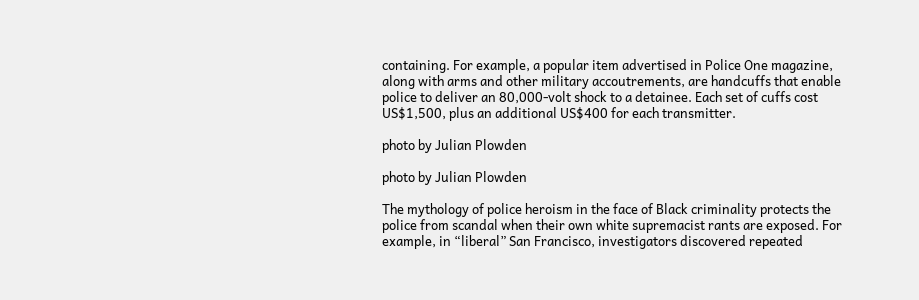containing. For example, a popular item advertised in Police One magazine, along with arms and other military accoutrements, are handcuffs that enable police to deliver an 80,000-volt shock to a detainee. Each set of cuffs cost US$1,500, plus an additional US$400 for each transmitter.

photo by Julian Plowden

photo by Julian Plowden

The mythology of police heroism in the face of Black criminality protects the police from scandal when their own white supremacist rants are exposed. For example, in “liberal” San Francisco, investigators discovered repeated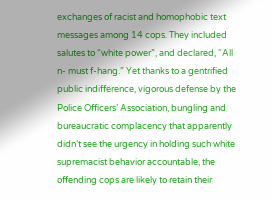exchanges of racist and homophobic text messages among 14 cops. They included salutes to “white power”, and declared, “All n- must f-hang.” Yet thanks to a gentrified public indifference, vigorous defense by the Police Officers’ Association, bungling and bureaucratic complacency that apparently didn’t see the urgency in holding such white supremacist behavior accountable, the offending cops are likely to retain their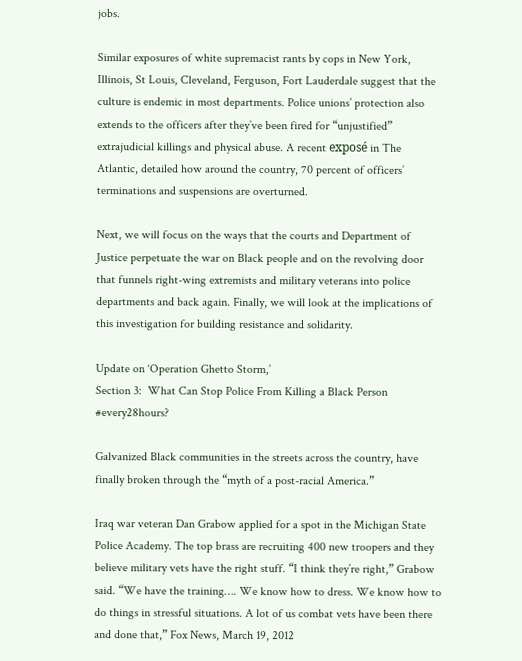jobs.

Similar exposures of white supremacist rants by cops in New York, Illinois, St Louis, Cleveland, Ferguson, Fort Lauderdale suggest that the culture is endemic in most departments. Police unions’ protection also extends to the officers after they’ve been fired for “unjustified” extrajudicial killings and physical abuse. A recent exposé in The Atlantic, detailed how around the country, 70 percent of officers’ terminations and suspensions are overturned.

Next, we will focus on the ways that the courts and Department of Justice perpetuate the war on Black people and on the revolving door that funnels right-wing extremists and military veterans into police departments and back again. Finally, we will look at the implications of this investigation for building resistance and solidarity.

Update on ‘Operation Ghetto Storm,’
Section 3:  What Can Stop Police From Killing a Black Person #every28hours?

Galvanized Black communities in the streets across the country, have finally broken through the “myth of a post-racial America.”

Iraq war veteran Dan Grabow applied for a spot in the Michigan State Police Academy. The top brass are recruiting 400 new troopers and they believe military vets have the right stuff. “I think they’re right,” Grabow said. “We have the training…. We know how to dress. We know how to do things in stressful situations. A lot of us combat vets have been there and done that,” Fox News, March 19, 2012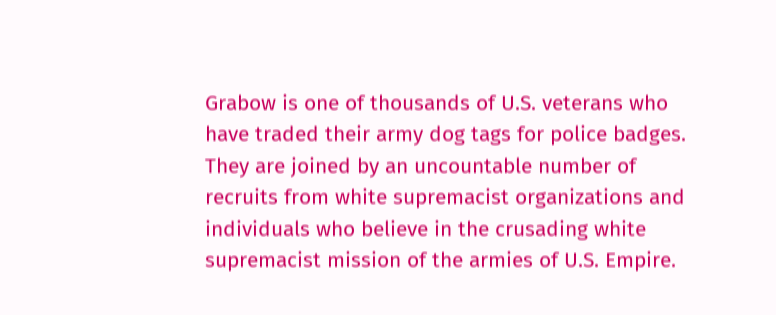Grabow is one of thousands of U.S. veterans who have traded their army dog tags for police badges. They are joined by an uncountable number of recruits from white supremacist organizations and individuals who believe in the crusading white supremacist mission of the armies of U.S. Empire.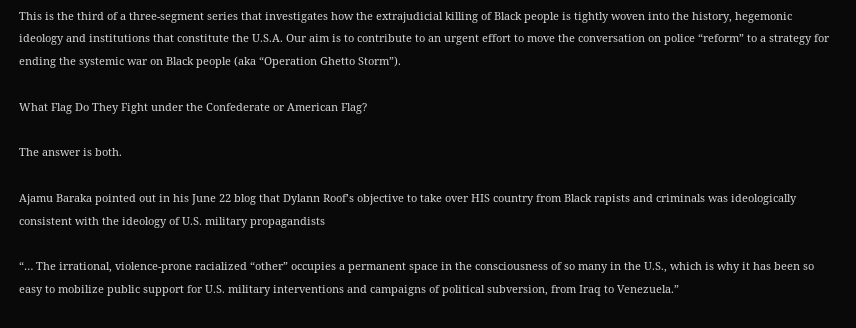This is the third of a three-segment series that investigates how the extrajudicial killing of Black people is tightly woven into the history, hegemonic ideology and institutions that constitute the U.S.A. Our aim is to contribute to an urgent effort to move the conversation on police “reform” to a strategy for ending the systemic war on Black people (aka “Operation Ghetto Storm”).

What Flag Do They Fight under the Confederate or American Flag?

The answer is both.

Ajamu Baraka pointed out in his June 22 blog that Dylann Roof’s objective to take over HIS country from Black rapists and criminals was ideologically consistent with the ideology of U.S. military propagandists

“… The irrational, violence-prone racialized “other” occupies a permanent space in the consciousness of so many in the U.S., which is why it has been so easy to mobilize public support for U.S. military interventions and campaigns of political subversion, from Iraq to Venezuela.”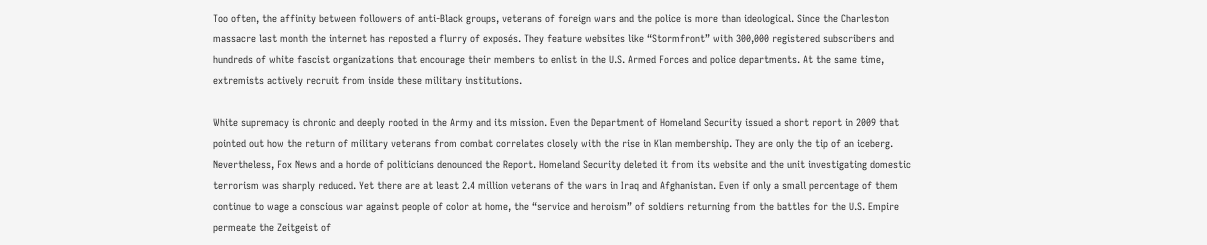Too often, the affinity between followers of anti-Black groups, veterans of foreign wars and the police is more than ideological. Since the Charleston massacre last month the internet has reposted a flurry of exposés. They feature websites like “Stormfront” with 300,000 registered subscribers and hundreds of white fascist organizations that encourage their members to enlist in the U.S. Armed Forces and police departments. At the same time, extremists actively recruit from inside these military institutions.

White supremacy is chronic and deeply rooted in the Army and its mission. Even the Department of Homeland Security issued a short report in 2009 that pointed out how the return of military veterans from combat correlates closely with the rise in Klan membership. They are only the tip of an iceberg. Nevertheless, Fox News and a horde of politicians denounced the Report. Homeland Security deleted it from its website and the unit investigating domestic terrorism was sharply reduced. Yet there are at least 2.4 million veterans of the wars in Iraq and Afghanistan. Even if only a small percentage of them continue to wage a conscious war against people of color at home, the “service and heroism” of soldiers returning from the battles for the U.S. Empire permeate the Zeitgeist of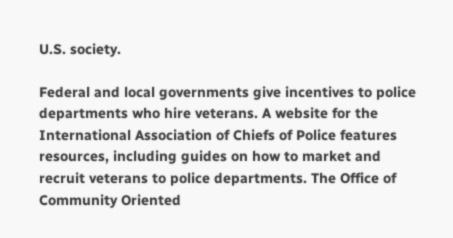U.S. society.

Federal and local governments give incentives to police departments who hire veterans. A website for the International Association of Chiefs of Police features resources, including guides on how to market and recruit veterans to police departments. The Office of Community Oriented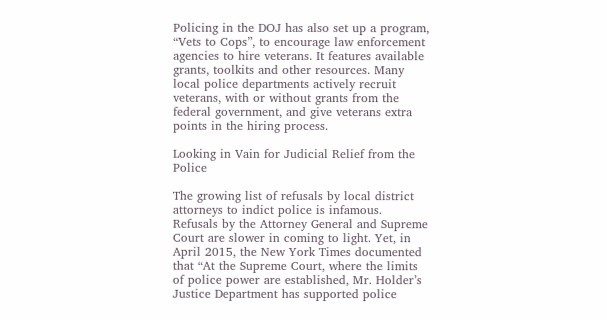Policing in the DOJ has also set up a program, “Vets to Cops”, to encourage law enforcement agencies to hire veterans. It features available grants, toolkits and other resources. Many local police departments actively recruit veterans, with or without grants from the federal government, and give veterans extra points in the hiring process.

Looking in Vain for Judicial Relief from the Police

The growing list of refusals by local district attorneys to indict police is infamous. Refusals by the Attorney General and Supreme Court are slower in coming to light. Yet, in April 2015, the New York Times documented that “At the Supreme Court, where the limits of police power are established, Mr. Holder’s Justice Department has supported police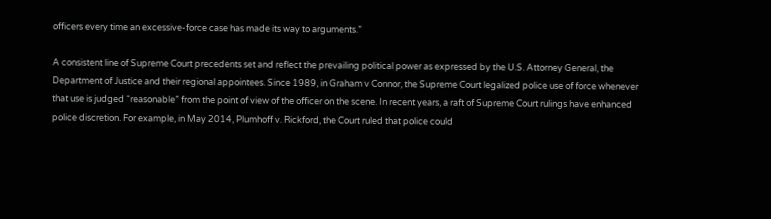officers every time an excessive-force case has made its way to arguments.”

A consistent line of Supreme Court precedents set and reflect the prevailing political power as expressed by the U.S. Attorney General, the Department of Justice and their regional appointees. Since 1989, in Graham v Connor, the Supreme Court legalized police use of force whenever that use is judged “reasonable” from the point of view of the officer on the scene. In recent years, a raft of Supreme Court rulings have enhanced police discretion. For example, in May 2014, Plumhoff v. Rickford, the Court ruled that police could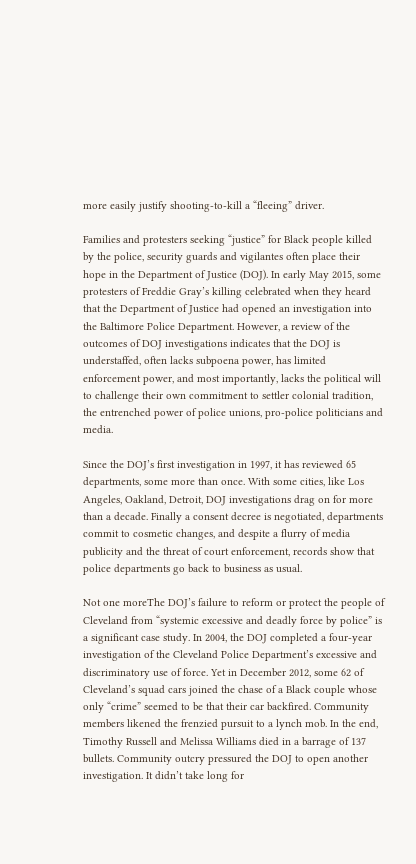more easily justify shooting-to-kill a “fleeing” driver.

Families and protesters seeking “justice” for Black people killed by the police, security guards and vigilantes often place their hope in the Department of Justice (DOJ). In early May 2015, some protesters of Freddie Gray’s killing celebrated when they heard that the Department of Justice had opened an investigation into the Baltimore Police Department. However, a review of the outcomes of DOJ investigations indicates that the DOJ is understaffed, often lacks subpoena power, has limited enforcement power, and most importantly, lacks the political will to challenge their own commitment to settler colonial tradition, the entrenched power of police unions, pro-police politicians and media.

Since the DOJ’s first investigation in 1997, it has reviewed 65 departments, some more than once. With some cities, like Los Angeles, Oakland, Detroit, DOJ investigations drag on for more than a decade. Finally a consent decree is negotiated, departments commit to cosmetic changes, and despite a flurry of media publicity and the threat of court enforcement, records show that police departments go back to business as usual.

Not one moreThe DOJ’s failure to reform or protect the people of Cleveland from “systemic excessive and deadly force by police” is a significant case study. In 2004, the DOJ completed a four-year investigation of the Cleveland Police Department’s excessive and discriminatory use of force. Yet in December 2012, some 62 of Cleveland’s squad cars joined the chase of a Black couple whose only “crime” seemed to be that their car backfired. Community members likened the frenzied pursuit to a lynch mob. In the end, Timothy Russell and Melissa Williams died in a barrage of 137 bullets. Community outcry pressured the DOJ to open another investigation. It didn’t take long for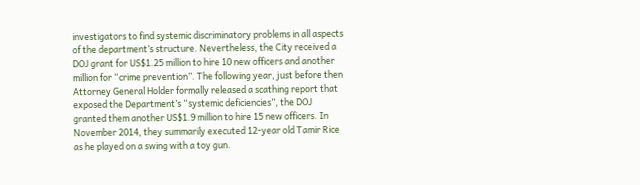investigators to find systemic discriminatory problems in all aspects of the department’s structure. Nevertheless, the City received a DOJ grant for US$1.25 million to hire 10 new officers and another million for “crime prevention”. The following year, just before then Attorney General Holder formally released a scathing report that exposed the Department’s “systemic deficiencies”, the DOJ granted them another US$1.9 million to hire 15 new officers. In November 2014, they summarily executed 12-year old Tamir Rice as he played on a swing with a toy gun.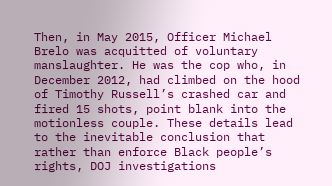Then, in May 2015, Officer Michael Brelo was acquitted of voluntary manslaughter. He was the cop who, in December 2012, had climbed on the hood of Timothy Russell’s crashed car and fired 15 shots, point blank into the motionless couple. These details lead to the inevitable conclusion that rather than enforce Black people’s rights, DOJ investigations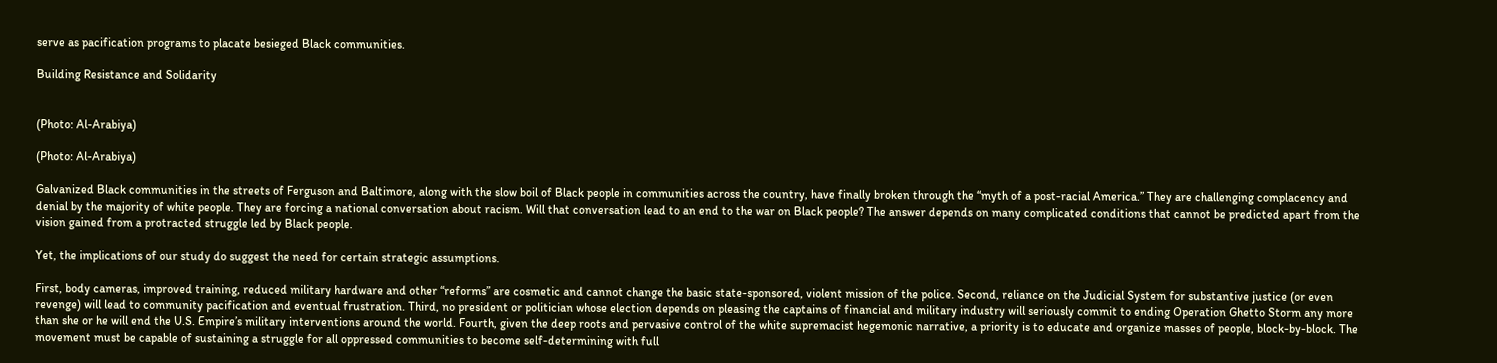serve as pacification programs to placate besieged Black communities.

Building Resistance and Solidarity


(Photo: Al-Arabiya)

(Photo: Al-Arabiya)

Galvanized Black communities in the streets of Ferguson and Baltimore, along with the slow boil of Black people in communities across the country, have finally broken through the “myth of a post-racial America.” They are challenging complacency and denial by the majority of white people. They are forcing a national conversation about racism. Will that conversation lead to an end to the war on Black people? The answer depends on many complicated conditions that cannot be predicted apart from the vision gained from a protracted struggle led by Black people.

Yet, the implications of our study do suggest the need for certain strategic assumptions.

First, body cameras, improved training, reduced military hardware and other “reforms” are cosmetic and cannot change the basic state-sponsored, violent mission of the police. Second, reliance on the Judicial System for substantive justice (or even revenge) will lead to community pacification and eventual frustration. Third, no president or politician whose election depends on pleasing the captains of financial and military industry will seriously commit to ending Operation Ghetto Storm any more than she or he will end the U.S. Empire’s military interventions around the world. Fourth, given the deep roots and pervasive control of the white supremacist hegemonic narrative, a priority is to educate and organize masses of people, block-by-block. The movement must be capable of sustaining a struggle for all oppressed communities to become self-determining with full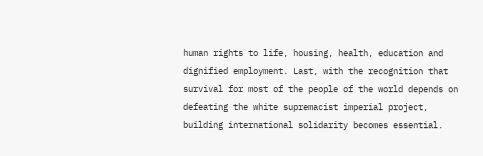human rights to life, housing, health, education and dignified employment. Last, with the recognition that survival for most of the people of the world depends on defeating the white supremacist imperial project, building international solidarity becomes essential.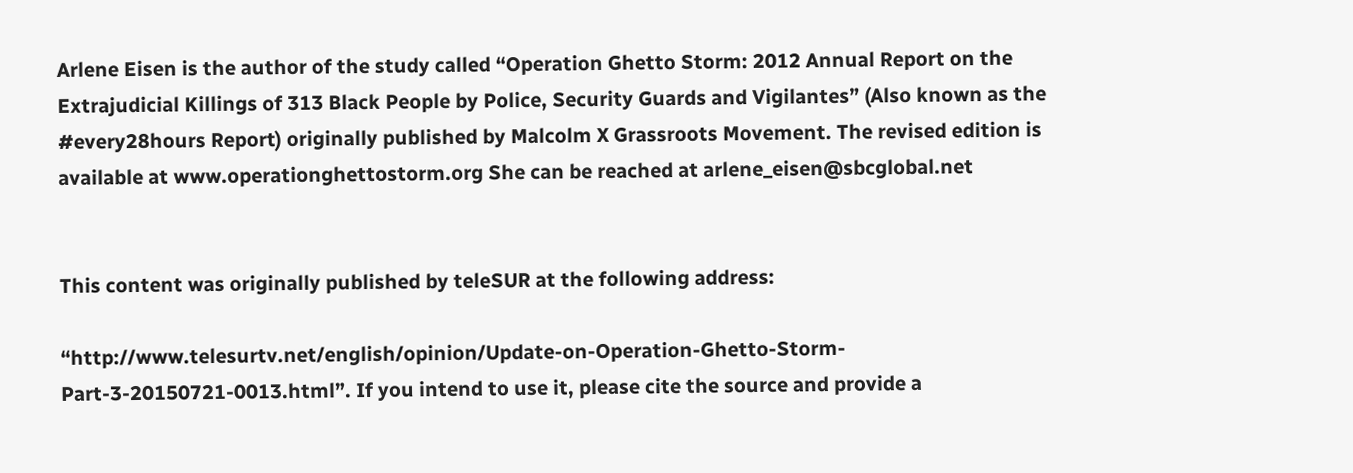Arlene Eisen is the author of the study called “Operation Ghetto Storm: 2012 Annual Report on the Extrajudicial Killings of 313 Black People by Police, Security Guards and Vigilantes” (Also known as the #every28hours Report) originally published by Malcolm X Grassroots Movement. The revised edition is available at www.operationghettostorm.org She can be reached at arlene_eisen@sbcglobal.net


This content was originally published by teleSUR at the following address:

“http://www.telesurtv.net/english/opinion/Update-on-Operation-Ghetto-Storm-Part-3-20150721-0013.html”. If you intend to use it, please cite the source and provide a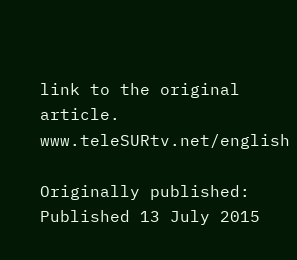link to the original article. www.teleSURtv.net/english

Originally published: Published 13 July 2015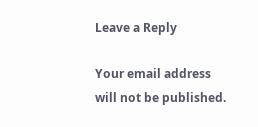Leave a Reply

Your email address will not be published.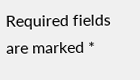Required fields are marked *